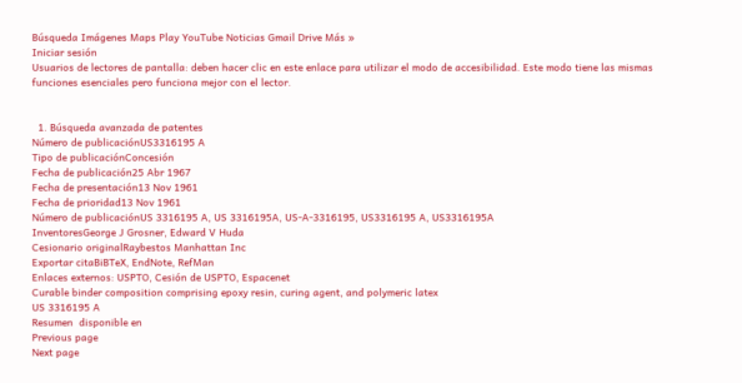Búsqueda Imágenes Maps Play YouTube Noticias Gmail Drive Más »
Iniciar sesión
Usuarios de lectores de pantalla: deben hacer clic en este enlace para utilizar el modo de accesibilidad. Este modo tiene las mismas funciones esenciales pero funciona mejor con el lector.


  1. Búsqueda avanzada de patentes
Número de publicaciónUS3316195 A
Tipo de publicaciónConcesión
Fecha de publicación25 Abr 1967
Fecha de presentación13 Nov 1961
Fecha de prioridad13 Nov 1961
Número de publicaciónUS 3316195 A, US 3316195A, US-A-3316195, US3316195 A, US3316195A
InventoresGeorge J Grosner, Edward V Huda
Cesionario originalRaybestos Manhattan Inc
Exportar citaBiBTeX, EndNote, RefMan
Enlaces externos: USPTO, Cesión de USPTO, Espacenet
Curable binder composition comprising epoxy resin, curing agent, and polymeric latex
US 3316195 A
Resumen  disponible en
Previous page
Next page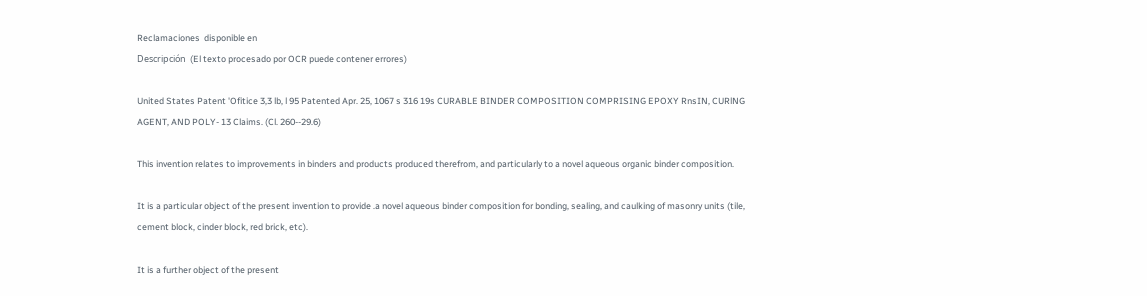Reclamaciones  disponible en
Descripción  (El texto procesado por OCR puede contener errores)

United States Patent 'Ofitice 3,3 lb, l 95 Patented Apr. 25, 1067 s 316 19s CURABLE BINDER COMPOSITION COMPRISING EPOXY RnsIN, CURlNG AGENT, AND POLY- 13 Claims. (Cl. 260--29.6)

This invention relates to improvements in binders and products produced therefrom, and particularly to a novel aqueous organic binder composition.

It is a particular object of the present invention to provide .a novel aqueous binder composition for bonding, sealing, and caulking of masonry units (tile, cement block, cinder block, red brick, etc).

It is a further object of the present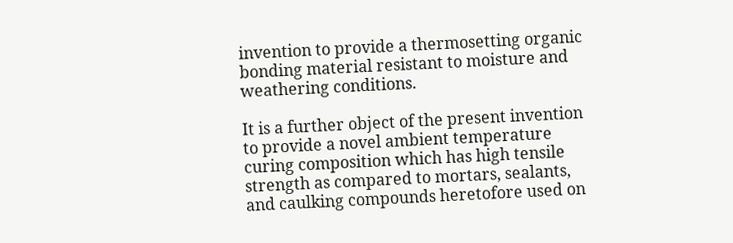invention to provide a thermosetting organic bonding material resistant to moisture and weathering conditions.

It is a further object of the present invention to provide a novel ambient temperature curing composition which has high tensile strength as compared to mortars, sealants, and caulking compounds heretofore used on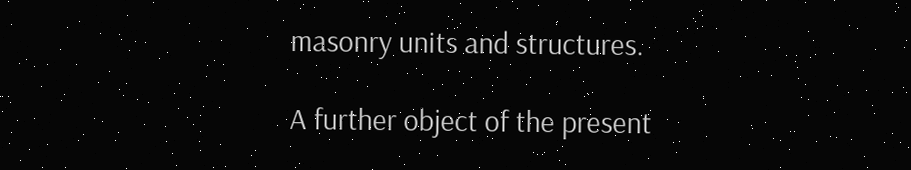masonry units and structures.

A further object of the present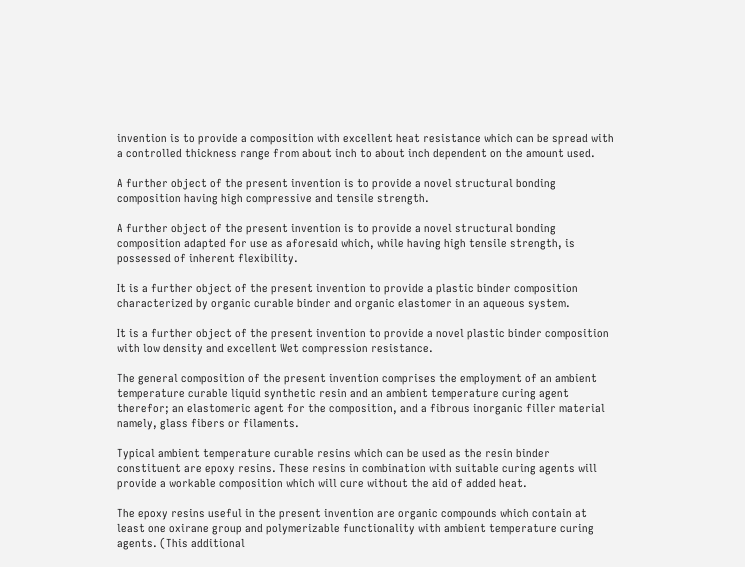invention is to provide a composition with excellent heat resistance which can be spread with a controlled thickness range from about inch to about inch dependent on the amount used.

A further object of the present invention is to provide a novel structural bonding composition having high compressive and tensile strength.

A further object of the present invention is to provide a novel structural bonding composition adapted for use as aforesaid which, while having high tensile strength, is possessed of inherent flexibility.

It is a further object of the present invention to provide a plastic binder composition characterized by organic curable binder and organic elastomer in an aqueous system.

It is a further object of the present invention to provide a novel plastic binder composition with low density and excellent Wet compression resistance.

The general composition of the present invention comprises the employment of an ambient temperature curable liquid synthetic resin and an ambient temperature curing agent therefor; an elastomeric agent for the composition, and a fibrous inorganic filler material namely, glass fibers or filaments.

Typical ambient temperature curable resins which can be used as the resin binder constituent are epoxy resins. These resins in combination with suitable curing agents will provide a workable composition which will cure without the aid of added heat.

The epoxy resins useful in the present invention are organic compounds which contain at least one oxirane group and polymerizable functionality with ambient temperature curing agents. (This additional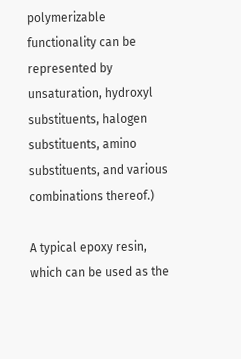polymerizable functionality can be represented by unsaturation, hydroxyl substituents, halogen substituents, amino substituents, and various combinations thereof.)

A typical epoxy resin, which can be used as the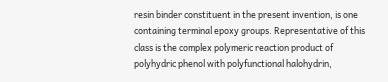resin binder constituent in the present invention, is one containing terminal epoxy groups. Representative of this class is the complex polymeric reaction product of polyhydric phenol with polyfunctional halohydrin,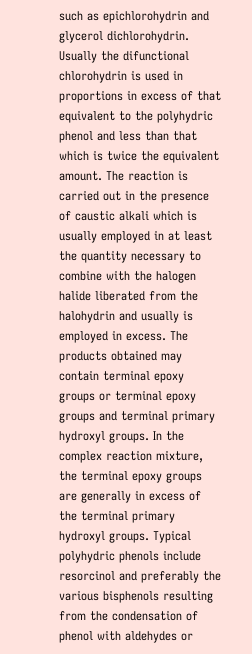such as epichlorohydrin and glycerol dichlorohydrin. Usually the difunctional chlorohydrin is used in proportions in excess of that equivalent to the polyhydric phenol and less than that which is twice the equivalent amount. The reaction is carried out in the presence of caustic alkali which is usually employed in at least the quantity necessary to combine with the halogen halide liberated from the halohydrin and usually is employed in excess. The products obtained may contain terminal epoxy groups or terminal epoxy groups and terminal primary hydroxyl groups. In the complex reaction mixture, the terminal epoxy groups are generally in excess of the terminal primary hydroxyl groups. Typical polyhydric phenols include resorcinol and preferably the various bisphenols resulting from the condensation of phenol with aldehydes or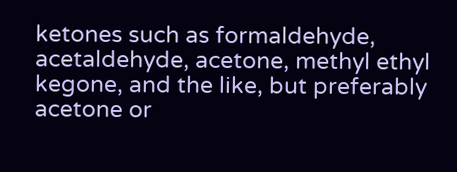ketones such as formaldehyde, acetaldehyde, acetone, methyl ethyl kegone, and the like, but preferably acetone or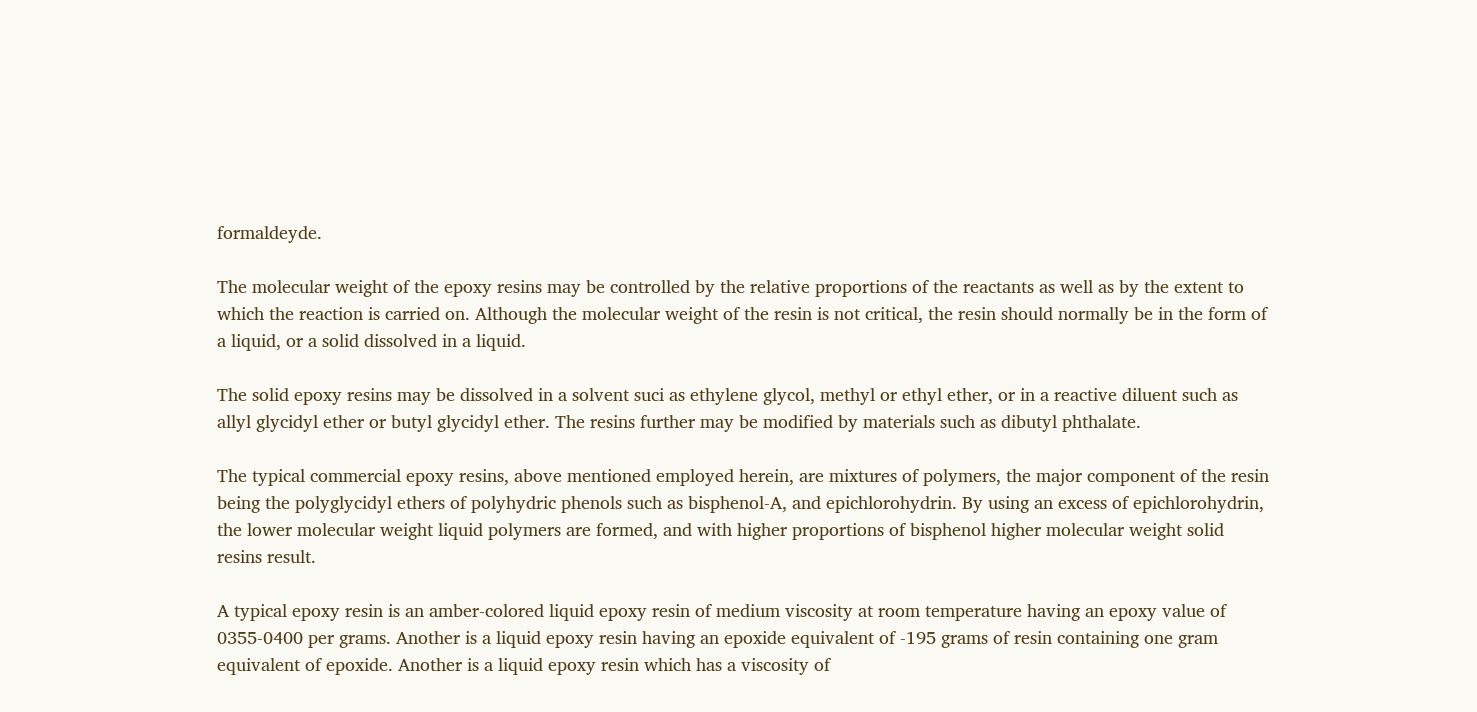formaldeyde.

The molecular weight of the epoxy resins may be controlled by the relative proportions of the reactants as well as by the extent to which the reaction is carried on. Although the molecular weight of the resin is not critical, the resin should normally be in the form of a liquid, or a solid dissolved in a liquid.

The solid epoxy resins may be dissolved in a solvent suci as ethylene glycol, methyl or ethyl ether, or in a reactive diluent such as allyl glycidyl ether or butyl glycidyl ether. The resins further may be modified by materials such as dibutyl phthalate.

The typical commercial epoxy resins, above mentioned employed herein, are mixtures of polymers, the major component of the resin being the polyglycidyl ethers of polyhydric phenols such as bisphenol-A, and epichlorohydrin. By using an excess of epichlorohydrin, the lower molecular weight liquid polymers are formed, and with higher proportions of bisphenol higher molecular weight solid resins result.

A typical epoxy resin is an amber-colored liquid epoxy resin of medium viscosity at room temperature having an epoxy value of 0355-0400 per grams. Another is a liquid epoxy resin having an epoxide equivalent of -195 grams of resin containing one gram equivalent of epoxide. Another is a liquid epoxy resin which has a viscosity of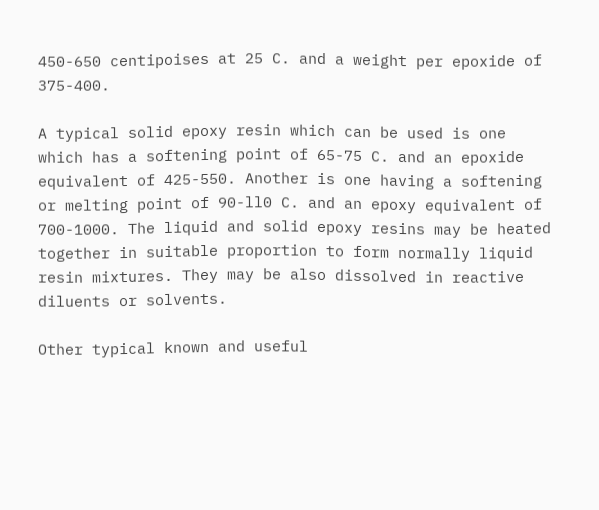450-650 centipoises at 25 C. and a weight per epoxide of 375-400.

A typical solid epoxy resin which can be used is one which has a softening point of 65-75 C. and an epoxide equivalent of 425-550. Another is one having a softening or melting point of 90-ll0 C. and an epoxy equivalent of 700-1000. The liquid and solid epoxy resins may be heated together in suitable proportion to form normally liquid resin mixtures. They may be also dissolved in reactive diluents or solvents.

Other typical known and useful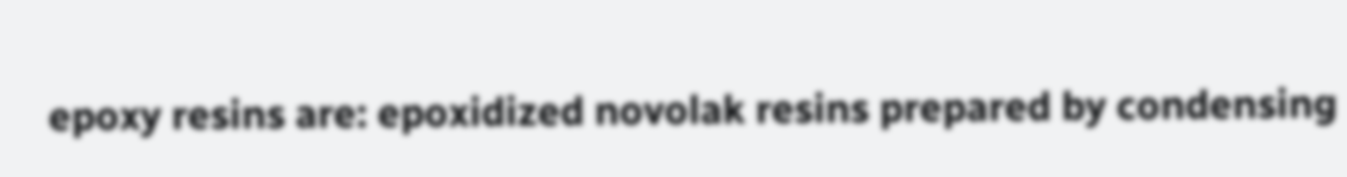epoxy resins are: epoxidized novolak resins prepared by condensing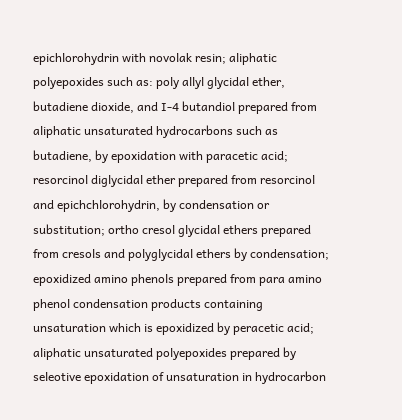epichlorohydrin with novolak resin; aliphatic polyepoxides such as: poly allyl glycidal ether, butadiene dioxide, and I-4 butandiol prepared from aliphatic unsaturated hydrocarbons such as butadiene, by epoxidation with paracetic acid; resorcinol diglycidal ether prepared from resorcinol and epichchlorohydrin, by condensation or substitution; ortho cresol glycidal ethers prepared from cresols and polyglycidal ethers by condensation; epoxidized amino phenols prepared from para amino phenol condensation products containing unsaturation which is epoxidized by peracetic acid; aliphatic unsaturated polyepoxides prepared by seleotive epoxidation of unsaturation in hydrocarbon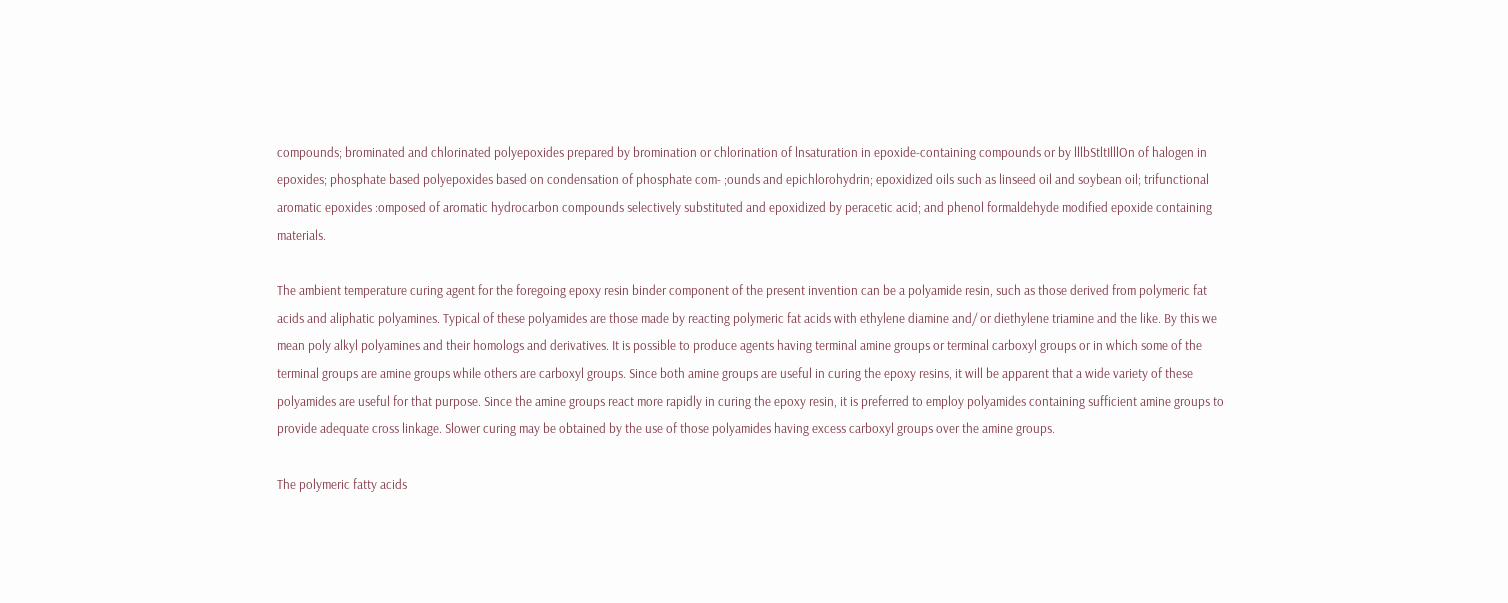compounds; brominated and chlorinated polyepoxides prepared by bromination or chlorination of lnsaturation in epoxide-containing compounds or by lllbStltIlllOn of halogen in epoxides; phosphate based polyepoxides based on condensation of phosphate com- ;ounds and epichlorohydrin; epoxidized oils such as linseed oil and soybean oil; trifunctional aromatic epoxides :omposed of aromatic hydrocarbon compounds selectively substituted and epoxidized by peracetic acid; and phenol formaldehyde modified epoxide containing materials.

The ambient temperature curing agent for the foregoing epoxy resin binder component of the present invention can be a polyamide resin, such as those derived from polymeric fat acids and aliphatic polyamines. Typical of these polyamides are those made by reacting polymeric fat acids with ethylene diamine and/ or diethylene triamine and the like. By this we mean poly alkyl polyamines and their homologs and derivatives. It is possible to produce agents having terminal amine groups or terminal carboxyl groups or in which some of the terminal groups are amine groups while others are carboxyl groups. Since both amine groups are useful in curing the epoxy resins, it will be apparent that a wide variety of these polyamides are useful for that purpose. Since the amine groups react more rapidly in curing the epoxy resin, it is preferred to employ polyamides containing sufficient amine groups to provide adequate cross linkage. Slower curing may be obtained by the use of those polyamides having excess carboxyl groups over the amine groups.

The polymeric fatty acids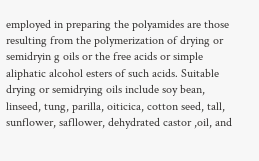employed in preparing the polyamides are those resulting from the polymerization of drying or semidryin g oils or the free acids or simple aliphatic alcohol esters of such acids. Suitable drying or semidrying oils include soy bean, linseed, tung, parilla, oiticica, cotton seed, tall, sunflower, safllower, dehydrated castor ,oil, and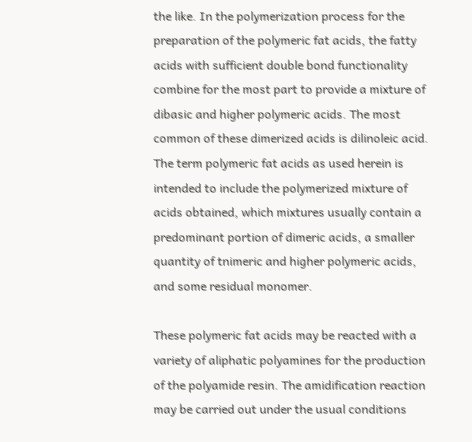the like. In the polymerization process for the preparation of the polymeric fat acids, the fatty acids with sufficient double bond functionality combine for the most part to provide a mixture of dibasic and higher polymeric acids. The most common of these dimerized acids is dilinoleic acid. The term polymeric fat acids as used herein is intended to include the polymerized mixture of acids obtained, which mixtures usually contain a predominant portion of dimeric acids, a smaller quantity of tnimeric and higher polymeric acids, and some residual monomer.

These polymeric fat acids may be reacted with a variety of aliphatic polyamines for the production of the polyamide resin. The amidification reaction may be carried out under the usual conditions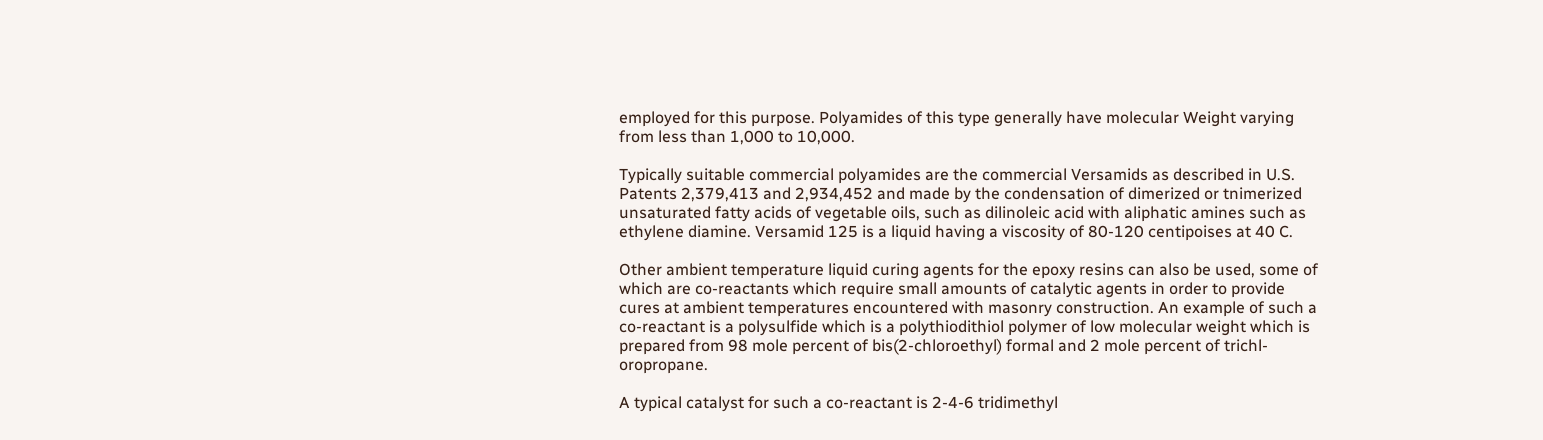employed for this purpose. Polyamides of this type generally have molecular Weight varying from less than 1,000 to 10,000.

Typically suitable commercial polyamides are the commercial Versamids as described in U.S. Patents 2,379,413 and 2,934,452 and made by the condensation of dimerized or tnimerized unsaturated fatty acids of vegetable oils, such as dilinoleic acid with aliphatic amines such as ethylene diamine. Versamid 125 is a liquid having a viscosity of 80-120 centipoises at 40 C.

Other ambient temperature liquid curing agents for the epoxy resins can also be used, some of which are co-reactants which require small amounts of catalytic agents in order to provide cures at ambient temperatures encountered with masonry construction. An example of such a co-reactant is a polysulfide which is a polythiodithiol polymer of low molecular weight which is prepared from 98 mole percent of bis(2-chloroethyl) formal and 2 mole percent of trichl-oropropane.

A typical catalyst for such a co-reactant is 2-4-6 tridimethyl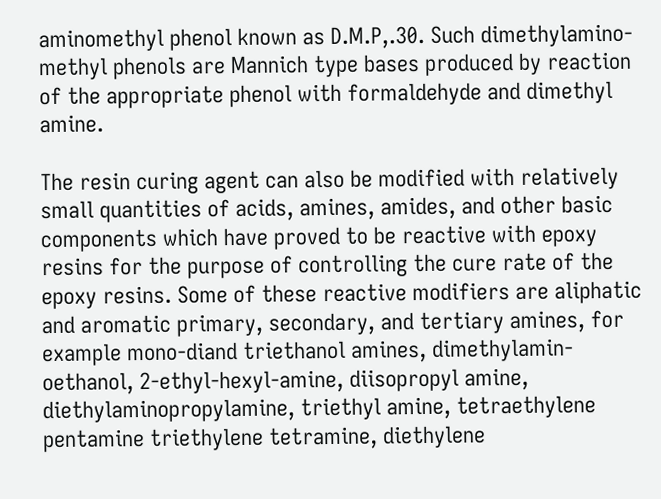aminomethyl phenol known as D.M.P,.30. Such dimethylamino-methyl phenols are Mannich type bases produced by reaction of the appropriate phenol with formaldehyde and dimethyl amine.

The resin curing agent can also be modified with relatively small quantities of acids, amines, amides, and other basic components which have proved to be reactive with epoxy resins for the purpose of controlling the cure rate of the epoxy resins. Some of these reactive modifiers are aliphatic and aromatic primary, secondary, and tertiary amines, for example mono-diand triethanol amines, dimethylamin-oethanol, 2-ethyl-hexyl-amine, diisopropyl amine, diethylaminopropylamine, triethyl amine, tetraethylene pentamine triethylene tetramine, diethylene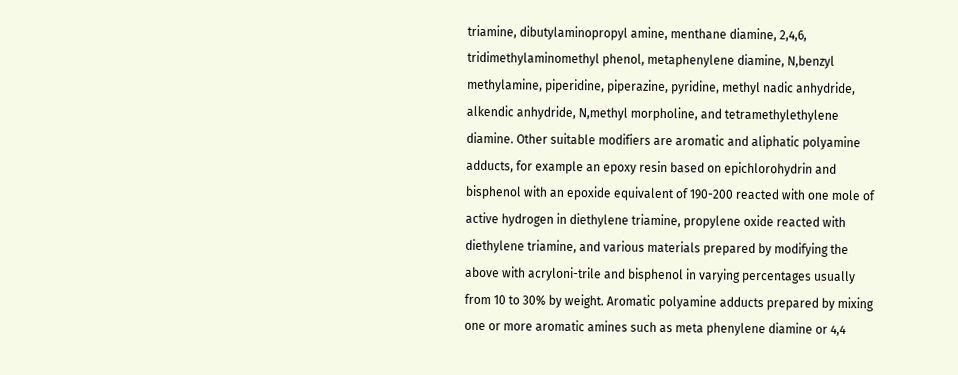triamine, dibutylaminopropyl amine, menthane diamine, 2,4,6, tridimethylaminomethyl phenol, metaphenylene diamine, N,benzyl methylamine, piperidine, piperazine, pyridine, methyl nadic anhydride, alkendic anhydride, N,methyl morpholine, and tetramethylethylene diamine. Other suitable modifiers are aromatic and aliphatic polyamine adducts, for example an epoxy resin based on epichlorohydrin and bisphenol with an epoxide equivalent of 190-200 reacted with one mole of active hydrogen in diethylene triamine, propylene oxide reacted with diethylene triamine, and various materials prepared by modifying the above with acryloni-trile and bisphenol in varying percentages usually from 10 to 30% by weight. Aromatic polyamine adducts prepared by mixing one or more aromatic amines such as meta phenylene diamine or 4,4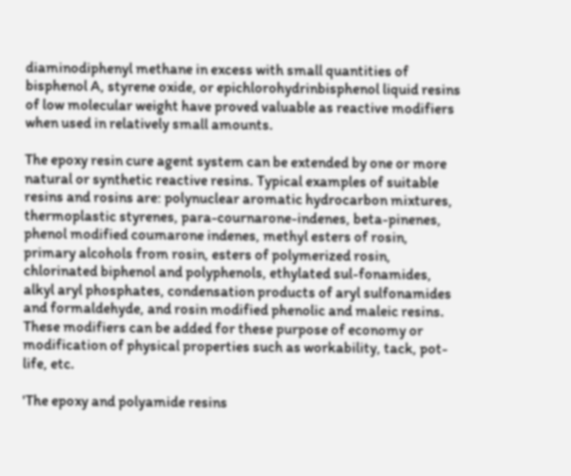diaminodiphenyl methane in excess with small quantities of bisphenol A, styrene oxide, or epichlorohydrinbisphenol liquid resins of low molecular weight have proved valuable as reactive modifiers when used in relatively small amounts.

The epoxy resin cure agent system can be extended by one or more natural or synthetic reactive resins. Typical examples of suitable resins and rosins are: polynuclear aromatic hydrocarbon mixtures, thermoplastic styrenes, para-cournarone-indenes, beta-pinenes, phenol modified coumarone indenes, methyl esters of rosin, primary alcohols from rosin, esters of polymerized rosin, chlorinated biphenol and polyphenols, ethylated sul-fonamides, alkyl aryl phosphates, condensation products of aryl sulfonamides and formaldehyde, and rosin modified phenolic and maleic resins. These modifiers can be added for these purpose of economy or modification of physical properties such as workability, tack, pot-life, etc.

'The epoxy and polyamide resins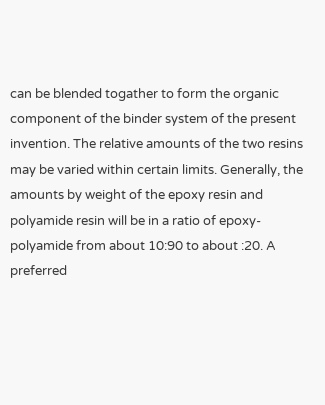can be blended togather to form the organic component of the binder system of the present invention. The relative amounts of the two resins may be varied within certain limits. Generally, the amounts by weight of the epoxy resin and polyamide resin will be in a ratio of epoxy-polyamide from about 10:90 to about :20. A preferred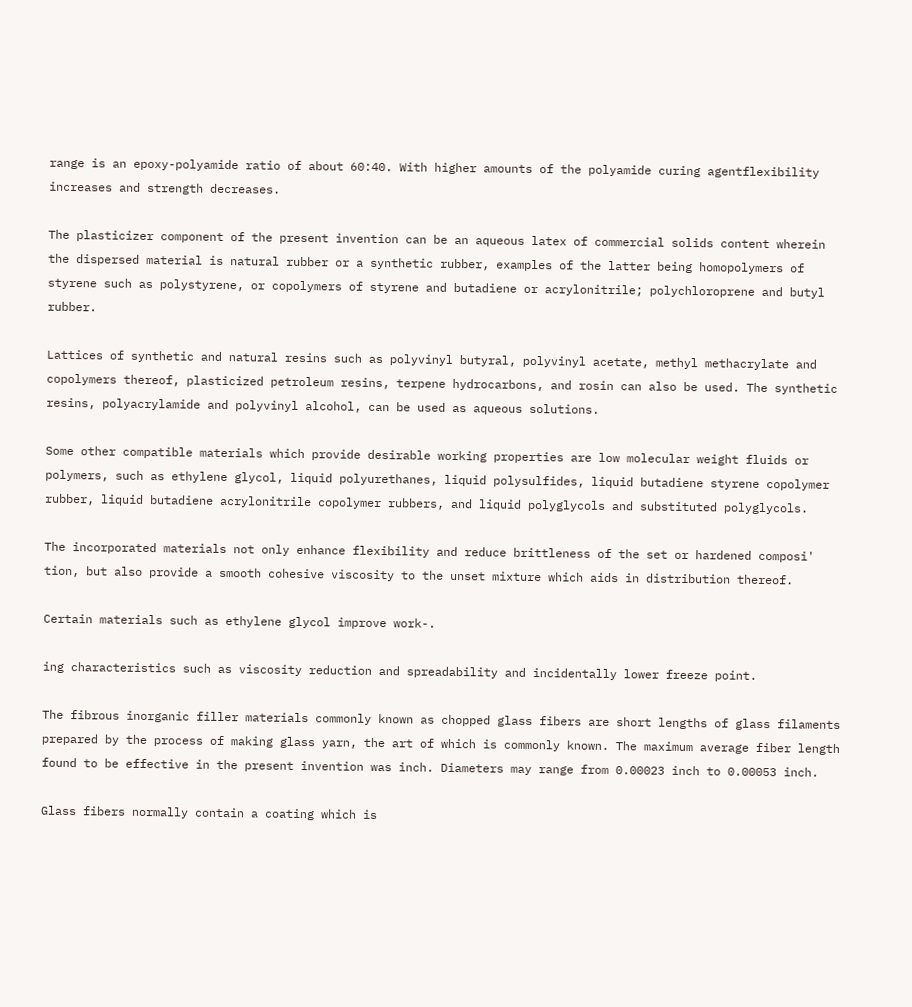range is an epoxy-polyamide ratio of about 60:40. With higher amounts of the polyamide curing agentflexibility increases and strength decreases.

The plasticizer component of the present invention can be an aqueous latex of commercial solids content wherein the dispersed material is natural rubber or a synthetic rubber, examples of the latter being homopolymers of styrene such as polystyrene, or copolymers of styrene and butadiene or acrylonitrile; polychloroprene and butyl rubber.

Lattices of synthetic and natural resins such as polyvinyl butyral, polyvinyl acetate, methyl methacrylate and copolymers thereof, plasticized petroleum resins, terpene hydrocarbons, and rosin can also be used. The synthetic resins, polyacrylamide and polyvinyl alcohol, can be used as aqueous solutions.

Some other compatible materials which provide desirable working properties are low molecular weight fluids or polymers, such as ethylene glycol, liquid polyurethanes, liquid polysulfides, liquid butadiene styrene copolymer rubber, liquid butadiene acrylonitrile copolymer rubbers, and liquid polyglycols and substituted polyglycols.

The incorporated materials not only enhance flexibility and reduce brittleness of the set or hardened composi' tion, but also provide a smooth cohesive viscosity to the unset mixture which aids in distribution thereof.

Certain materials such as ethylene glycol improve work-.

ing characteristics such as viscosity reduction and spreadability and incidentally lower freeze point.

The fibrous inorganic filler materials commonly known as chopped glass fibers are short lengths of glass filaments prepared by the process of making glass yarn, the art of which is commonly known. The maximum average fiber length found to be effective in the present invention was inch. Diameters may range from 0.00023 inch to 0.00053 inch.

Glass fibers normally contain a coating which is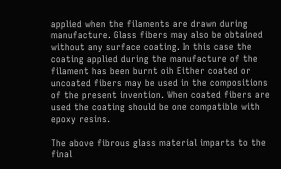applied when the filaments are drawn during manufacture. Glass fibers may also be obtained without any surface coating. In this case the coating applied during the manufacture of the filament has been burnt oih Either coated or uncoated fibers may be used in the compositions of the present invention. When coated fibers are used the coating should be one compatible with epoxy resins.

The above fibrous glass material imparts to the final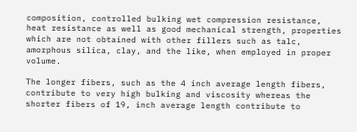composition, controlled bulking wet compression resistance, heat resistance as well as good mechanical strength, properties which are not obtained with other fillers such as talc, amorphous silica, clay, and the like, when employed in proper volume.

The longer fibers, such as the 4 inch average length fibers, contribute to very high bulking and viscosity whereas the shorter fibers of 19, inch average length contribute to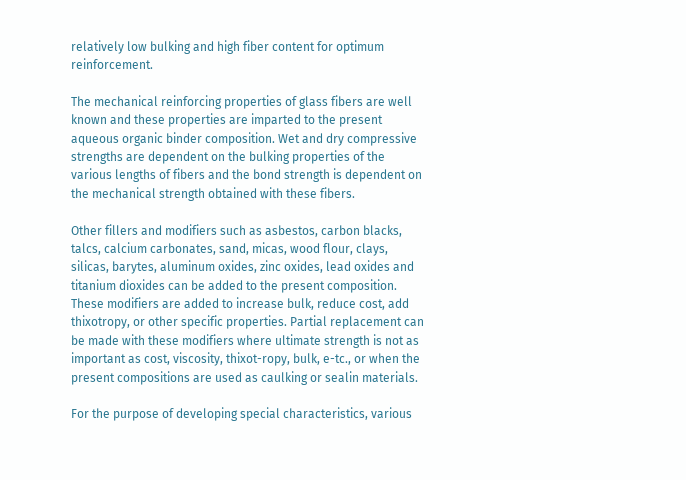relatively low bulking and high fiber content for optimum reinforcement.

The mechanical reinforcing properties of glass fibers are well known and these properties are imparted to the present aqueous organic binder composition. Wet and dry compressive strengths are dependent on the bulking properties of the various lengths of fibers and the bond strength is dependent on the mechanical strength obtained with these fibers.

Other fillers and modifiers such as asbestos, carbon blacks, talcs, calcium carbonates, sand, micas, wood flour, clays, silicas, barytes, aluminum oxides, zinc oxides, lead oxides and titanium dioxides can be added to the present composition. These modifiers are added to increase bulk, reduce cost, add thixotropy, or other specific properties. Partial replacement can be made with these modifiers where ultimate strength is not as important as cost, viscosity, thixot-ropy, bulk, e-tc., or when the present compositions are used as caulking or sealin materials.

For the purpose of developing special characteristics, various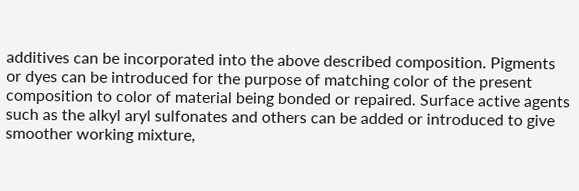additives can be incorporated into the above described composition. Pigments or dyes can be introduced for the purpose of matching color of the present composition to color of material being bonded or repaired. Surface active agents such as the alkyl aryl sulfonates and others can be added or introduced to give smoother working mixture,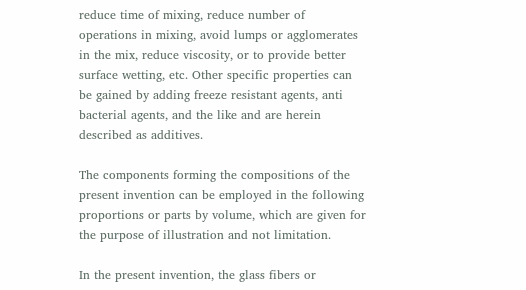reduce time of mixing, reduce number of operations in mixing, avoid lumps or agglomerates in the mix, reduce viscosity, or to provide better surface wetting, etc. Other specific properties can be gained by adding freeze resistant agents, anti bacterial agents, and the like and are herein described as additives.

The components forming the compositions of the present invention can be employed in the following proportions or parts by volume, which are given for the purpose of illustration and not limitation.

In the present invention, the glass fibers or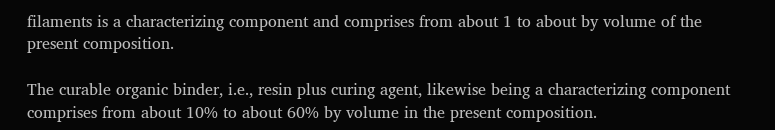filaments is a characterizing component and comprises from about 1 to about by volume of the present composition.

The curable organic binder, i.e., resin plus curing agent, likewise being a characterizing component comprises from about 10% to about 60% by volume in the present composition.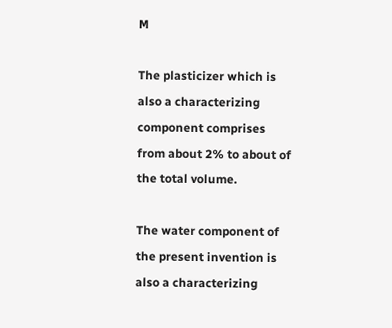M

The plasticizer which is also a characterizing component comprises from about 2% to about of the total volume.

The water component of the present invention is also a characterizing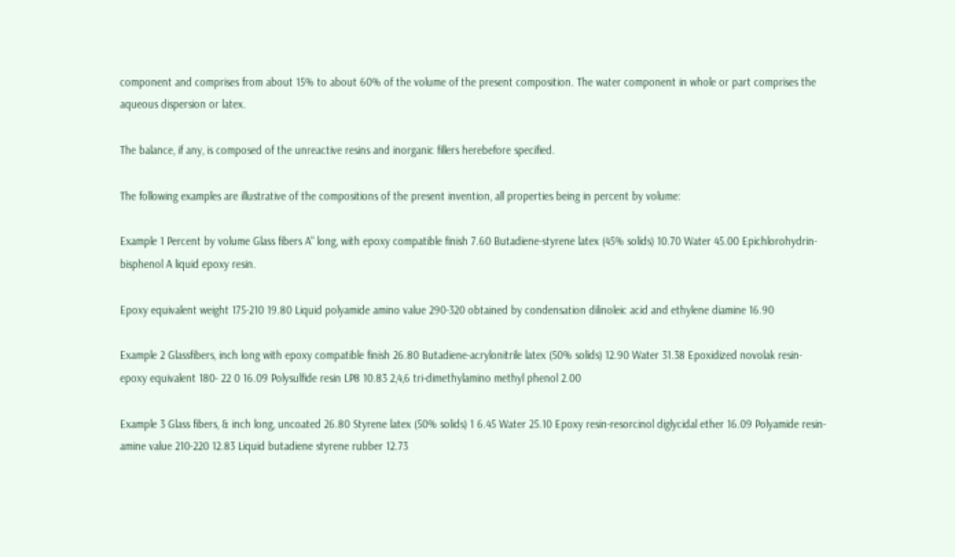component and comprises from about 15% to about 60% of the volume of the present composition. The water component in whole or part comprises the aqueous dispersion or latex.

The balance, if any, is composed of the unreactive resins and inorganic fillers herebefore specified.

The following examples are illustrative of the compositions of the present invention, all properties being in percent by volume:

Example 1 Percent by volume Glass fibers A" long, with epoxy compatible finish 7.60 Butadiene-styrene latex (45% solids) 10.70 Water 45.00 Epichlorohydrin-bisphenol A liquid epoxy resin.

Epoxy equivalent weight 175-210 19.80 Liquid polyamide amino value 290-320 obtained by condensation dilinoleic acid and ethylene diamine 16.90

Example 2 Glassfibers, inch long with epoxy compatible finish 26.80 Butadiene-acrylonitrile latex (50% solids) 12.90 Water 31.38 Epoxidized novolak resin-epoxy equivalent 180- 22 0 16.09 Polysulfide resin LP8 10.83 2,4,6 tri-dimethylamino methyl phenol 2.00

Example 3 Glass fibers, & inch long, uncoated 26.80 Styrene latex (50% solids) 1 6.45 Water 25.10 Epoxy resin-resorcinol diglycidal ether 16.09 Polyamide resin-amine value 210-220 12.83 Liquid butadiene styrene rubber 12.73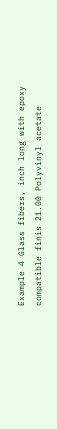Example 4 Glass fibers, inch long with epoxy compatible finis 21.00 Polyvinyl acetate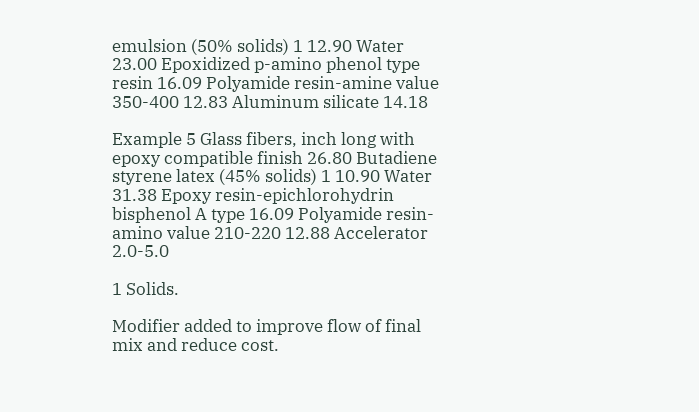emulsion (50% solids) 1 12.90 Water 23.00 Epoxidized p-amino phenol type resin 16.09 Polyamide resin-amine value 350-400 12.83 Aluminum silicate 14.18

Example 5 Glass fibers, inch long with epoxy compatible finish 26.80 Butadiene styrene latex (45% solids) 1 10.90 Water 31.38 Epoxy resin-epichlorohydrin bisphenol A type 16.09 Polyamide resin-amino value 210-220 12.88 Accelerator 2.0-5.0

1 Solids.

Modifier added to improve flow of final mix and reduce cost.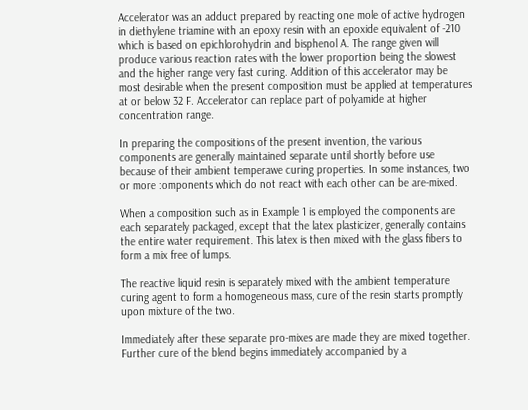Accelerator was an adduct prepared by reacting one mole of active hydrogen in diethylene triamine with an epoxy resin with an epoxide equivalent of -210 which is based on epichlorohydrin and bisphenol A. The range given will produce various reaction rates with the lower proportion being the slowest and the higher range very fast curing. Addition of this accelerator may be most desirable when the present composition must be applied at temperatures at or below 32 F. Accelerator can replace part of polyamide at higher concentration range.

In preparing the compositions of the present invention, the various components are generally maintained separate until shortly before use because of their ambient temperawe curing properties. In some instances, two or more :omponents which do not react with each other can be are-mixed.

When a composition such as in Example 1 is employed the components are each separately packaged, except that the latex plasticizer, generally contains the entire water requirement. This latex is then mixed with the glass fibers to form a mix free of lumps.

The reactive liquid resin is separately mixed with the ambient temperature curing agent to form a homogeneous mass, cure of the resin starts promptly upon mixture of the two.

Immediately after these separate pro-mixes are made they are mixed together. Further cure of the blend begins immediately accompanied by a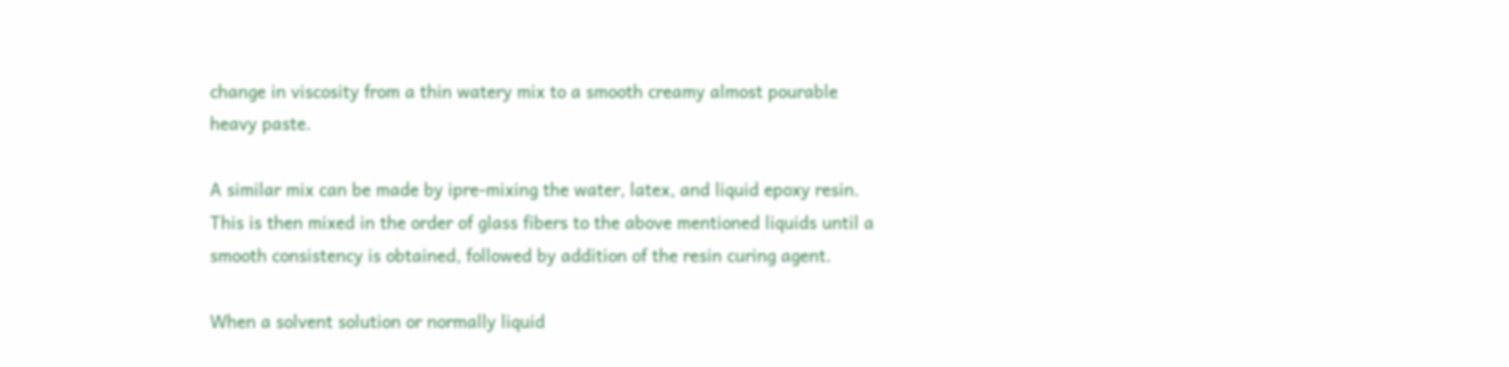change in viscosity from a thin watery mix to a smooth creamy almost pourable heavy paste.

A similar mix can be made by ipre-mixing the water, latex, and liquid epoxy resin. This is then mixed in the order of glass fibers to the above mentioned liquids until a smooth consistency is obtained, followed by addition of the resin curing agent.

When a solvent solution or normally liquid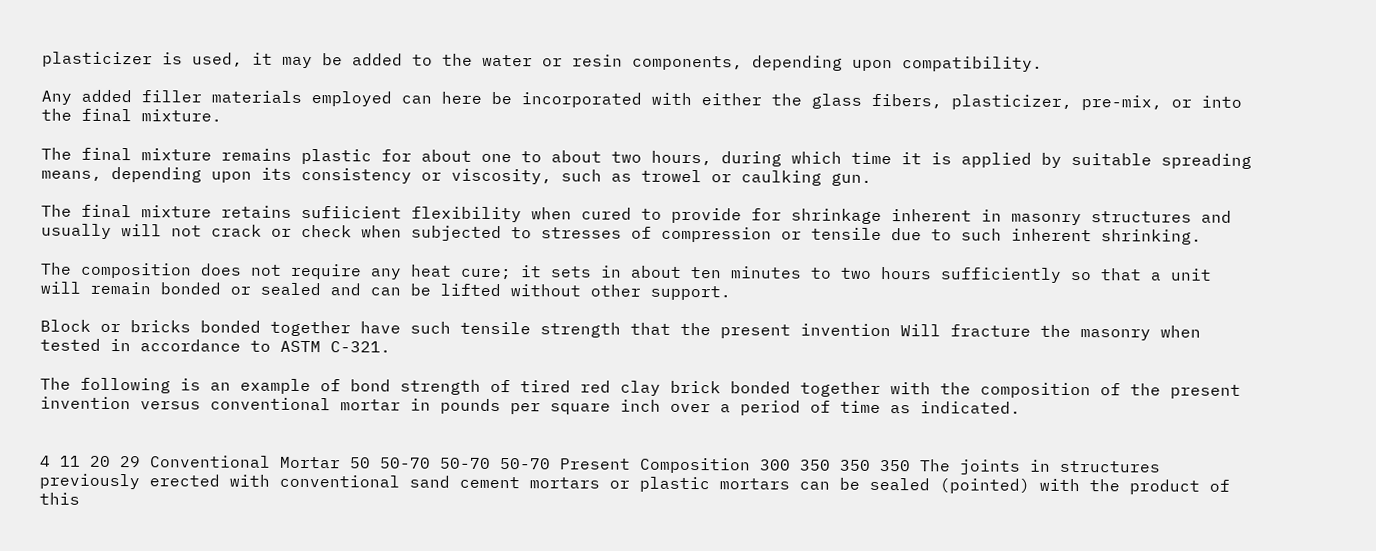plasticizer is used, it may be added to the water or resin components, depending upon compatibility.

Any added filler materials employed can here be incorporated with either the glass fibers, plasticizer, pre-mix, or into the final mixture.

The final mixture remains plastic for about one to about two hours, during which time it is applied by suitable spreading means, depending upon its consistency or viscosity, such as trowel or caulking gun.

The final mixture retains sufiicient flexibility when cured to provide for shrinkage inherent in masonry structures and usually will not crack or check when subjected to stresses of compression or tensile due to such inherent shrinking.

The composition does not require any heat cure; it sets in about ten minutes to two hours sufficiently so that a unit will remain bonded or sealed and can be lifted without other support.

Block or bricks bonded together have such tensile strength that the present invention Will fracture the masonry when tested in accordance to ASTM C-321.

The following is an example of bond strength of tired red clay brick bonded together with the composition of the present invention versus conventional mortar in pounds per square inch over a period of time as indicated.


4 11 20 29 Conventional Mortar 50 50-70 50-70 50-70 Present Composition 300 350 350 350 The joints in structures previously erected with conventional sand cement mortars or plastic mortars can be sealed (pointed) with the product of this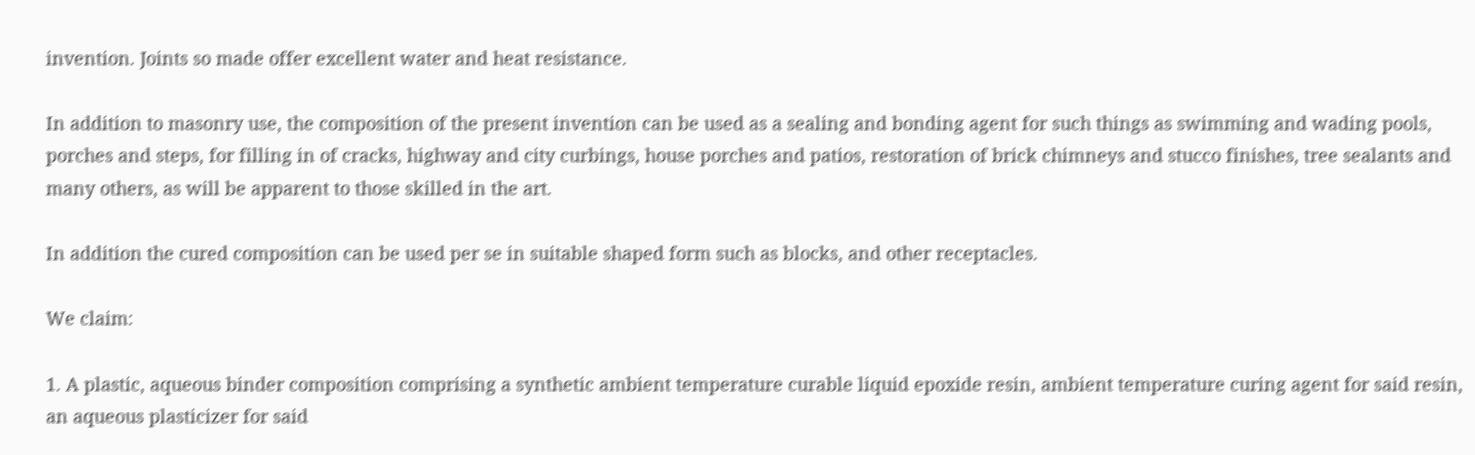invention. Joints so made offer excellent water and heat resistance.

In addition to masonry use, the composition of the present invention can be used as a sealing and bonding agent for such things as swimming and wading pools, porches and steps, for filling in of cracks, highway and city curbings, house porches and patios, restoration of brick chimneys and stucco finishes, tree sealants and many others, as will be apparent to those skilled in the art.

In addition the cured composition can be used per se in suitable shaped form such as blocks, and other receptacles.

We claim:

1. A plastic, aqueous binder composition comprising a synthetic ambient temperature curable liquid epoxide resin, ambient temperature curing agent for said resin, an aqueous plasticizer for said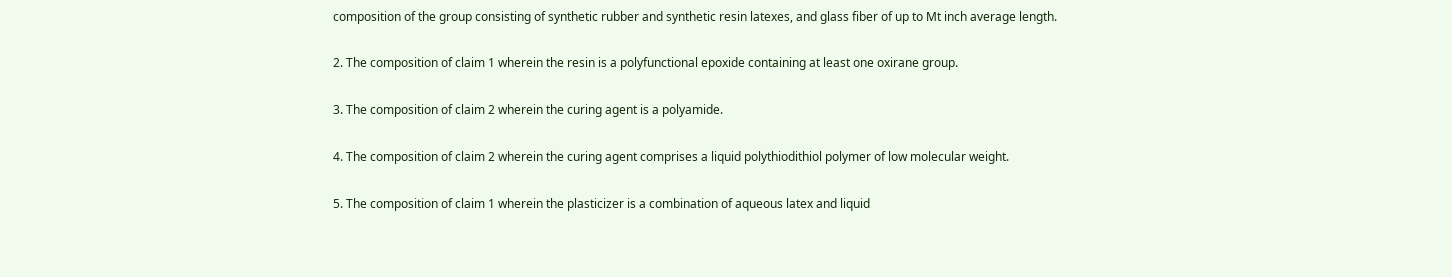composition of the group consisting of synthetic rubber and synthetic resin latexes, and glass fiber of up to Mt inch average length.

2. The composition of claim 1 wherein the resin is a polyfunctional epoxide containing at least one oxirane group.

3. The composition of claim 2 wherein the curing agent is a polyamide.

4. The composition of claim 2 wherein the curing agent comprises a liquid polythiodithiol polymer of low molecular weight.

5. The composition of claim 1 wherein the plasticizer is a combination of aqueous latex and liquid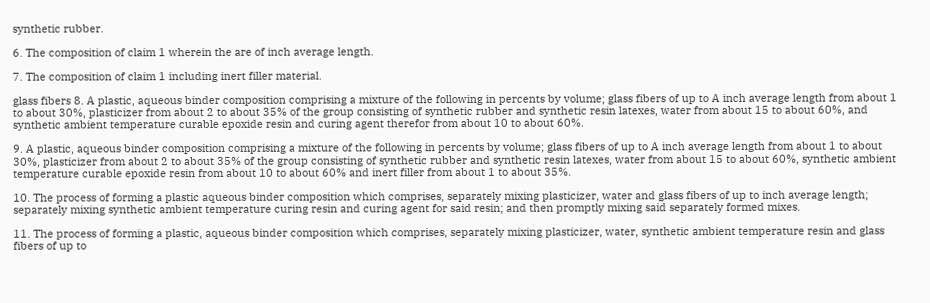synthetic rubber.

6. The composition of claim 1 wherein the are of inch average length.

7. The composition of claim 1 including inert filler material.

glass fibers 8. A plastic, aqueous binder composition comprising a mixture of the following in percents by volume; glass fibers of up to A inch average length from about 1 to about 30%, plasticizer from about 2 to about 35% of the group consisting of synthetic rubber and synthetic resin latexes, water from about 15 to about 60%, and synthetic ambient temperature curable epoxide resin and curing agent therefor from about 10 to about 60%.

9. A plastic, aqueous binder composition comprising a mixture of the following in percents by volume; glass fibers of up to A inch average length from about 1 to about 30%, plasticizer from about 2 to about 35% of the group consisting of synthetic rubber and synthetic resin latexes, water from about 15 to about 60%, synthetic ambient temperature curable epoxide resin from about 10 to about 60% and inert filler from about 1 to about 35%.

10. The process of forming a plastic aqueous binder composition which comprises, separately mixing plasticizer, water and glass fibers of up to inch average length; separately mixing synthetic ambient temperature curing resin and curing agent for said resin; and then promptly mixing said separately formed mixes.

11. The process of forming a plastic, aqueous binder composition which comprises, separately mixing plasticizer, water, synthetic ambient temperature resin and glass fibers of up to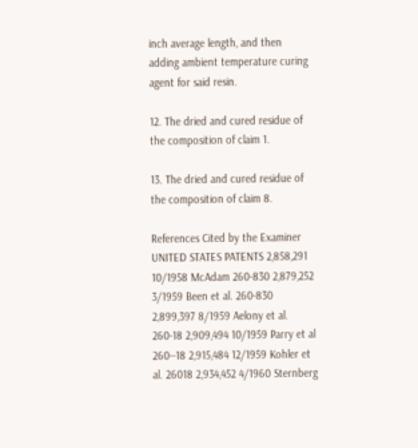inch average length, and then adding ambient temperature curing agent for said resin.

12. The dried and cured residue of the composition of claim 1.

13. The dried and cured residue of the composition of claim 8.

References Cited by the Examiner UNITED STATES PATENTS 2,858,291 10/1958 McAdam 260-830 2,879,252 3/1959 Been et al. 260-830 2,899,397 8/1959 Aelony et al. 260-18 2,909,494 10/1959 Parry et al 260--18 2,915,484 12/1959 Kohler et al. 26018 2,934,452 4/1960 Sternberg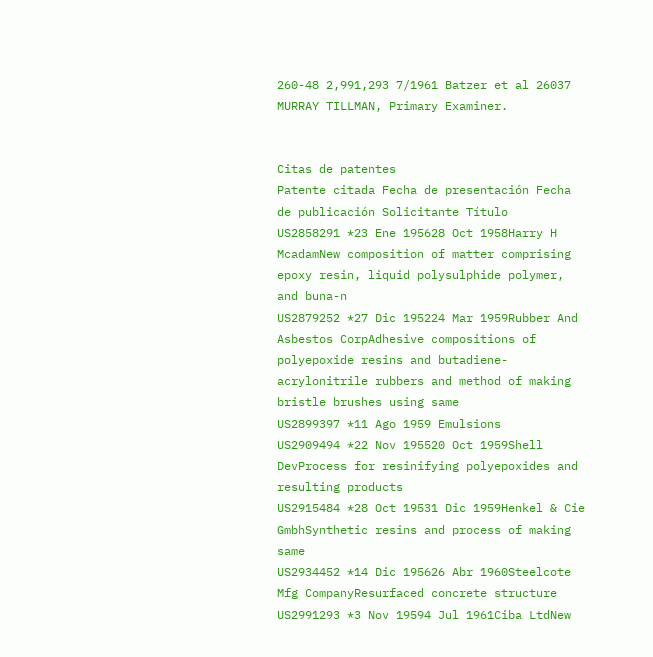260-48 2,991,293 7/1961 Batzer et al 26037 MURRAY TILLMAN, Primary Examiner.


Citas de patentes
Patente citada Fecha de presentación Fecha de publicación Solicitante Título
US2858291 *23 Ene 195628 Oct 1958Harry H McadamNew composition of matter comprising epoxy resin, liquid polysulphide polymer, and buna-n
US2879252 *27 Dic 195224 Mar 1959Rubber And Asbestos CorpAdhesive compositions of polyepoxide resins and butadiene-acrylonitrile rubbers and method of making bristle brushes using same
US2899397 *11 Ago 1959 Emulsions
US2909494 *22 Nov 195520 Oct 1959Shell DevProcess for resinifying polyepoxides and resulting products
US2915484 *28 Oct 19531 Dic 1959Henkel & Cie GmbhSynthetic resins and process of making same
US2934452 *14 Dic 195626 Abr 1960Steelcote Mfg CompanyResurfaced concrete structure
US2991293 *3 Nov 19594 Jul 1961Ciba LtdNew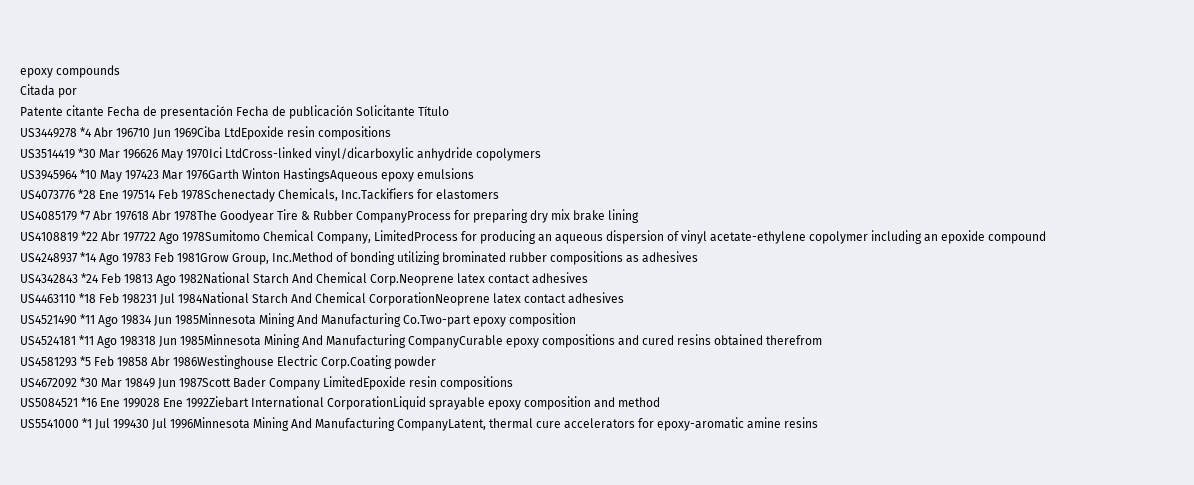epoxy compounds
Citada por
Patente citante Fecha de presentación Fecha de publicación Solicitante Título
US3449278 *4 Abr 196710 Jun 1969Ciba LtdEpoxide resin compositions
US3514419 *30 Mar 196626 May 1970Ici LtdCross-linked vinyl/dicarboxylic anhydride copolymers
US3945964 *10 May 197423 Mar 1976Garth Winton HastingsAqueous epoxy emulsions
US4073776 *28 Ene 197514 Feb 1978Schenectady Chemicals, Inc.Tackifiers for elastomers
US4085179 *7 Abr 197618 Abr 1978The Goodyear Tire & Rubber CompanyProcess for preparing dry mix brake lining
US4108819 *22 Abr 197722 Ago 1978Sumitomo Chemical Company, LimitedProcess for producing an aqueous dispersion of vinyl acetate-ethylene copolymer including an epoxide compound
US4248937 *14 Ago 19783 Feb 1981Grow Group, Inc.Method of bonding utilizing brominated rubber compositions as adhesives
US4342843 *24 Feb 19813 Ago 1982National Starch And Chemical Corp.Neoprene latex contact adhesives
US4463110 *18 Feb 198231 Jul 1984National Starch And Chemical CorporationNeoprene latex contact adhesives
US4521490 *11 Ago 19834 Jun 1985Minnesota Mining And Manufacturing Co.Two-part epoxy composition
US4524181 *11 Ago 198318 Jun 1985Minnesota Mining And Manufacturing CompanyCurable epoxy compositions and cured resins obtained therefrom
US4581293 *5 Feb 19858 Abr 1986Westinghouse Electric Corp.Coating powder
US4672092 *30 Mar 19849 Jun 1987Scott Bader Company LimitedEpoxide resin compositions
US5084521 *16 Ene 199028 Ene 1992Ziebart International CorporationLiquid sprayable epoxy composition and method
US5541000 *1 Jul 199430 Jul 1996Minnesota Mining And Manufacturing CompanyLatent, thermal cure accelerators for epoxy-aromatic amine resins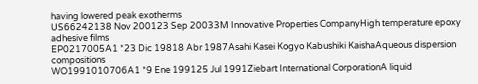having lowered peak exotherms
US66242138 Nov 200123 Sep 20033M Innovative Properties CompanyHigh temperature epoxy adhesive films
EP0217005A1 *23 Dic 19818 Abr 1987Asahi Kasei Kogyo Kabushiki KaishaAqueous dispersion compositions
WO1991010706A1 *9 Ene 199125 Jul 1991Ziebart International CorporationA liquid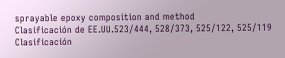sprayable epoxy composition and method
Clasificación de EE.UU.523/444, 528/373, 525/122, 525/119
Clasificación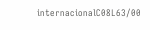internacionalC08L63/00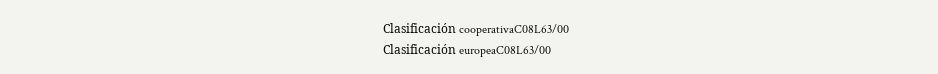Clasificación cooperativaC08L63/00
Clasificación europeaC08L63/00